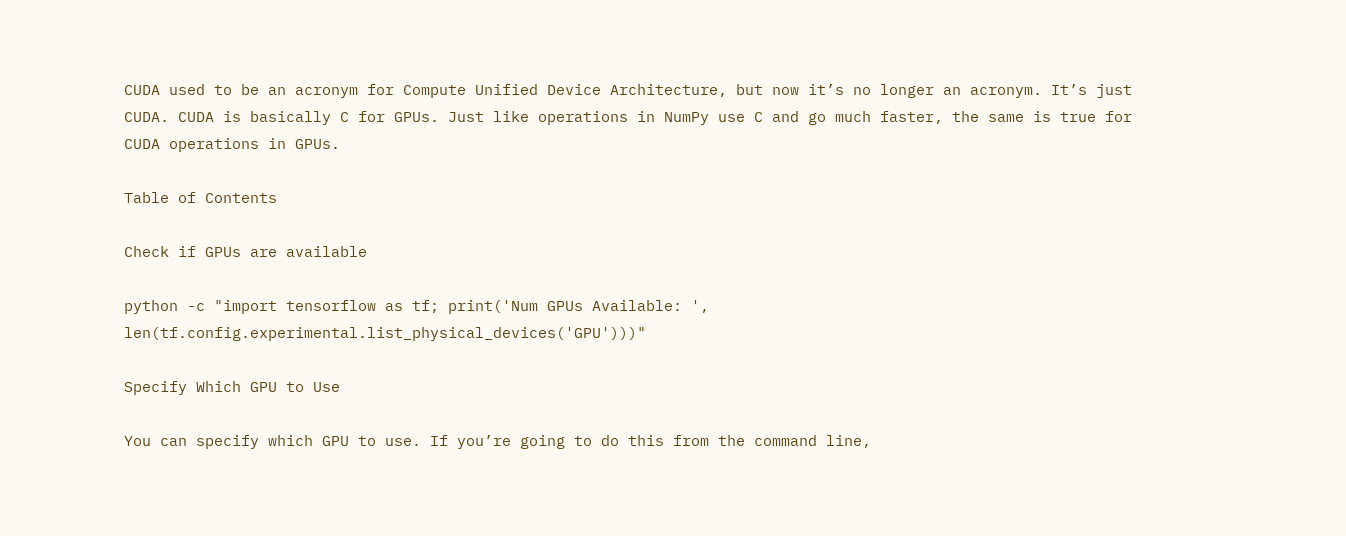CUDA used to be an acronym for Compute Unified Device Architecture, but now it’s no longer an acronym. It’s just CUDA. CUDA is basically C for GPUs. Just like operations in NumPy use C and go much faster, the same is true for CUDA operations in GPUs.

Table of Contents

Check if GPUs are available

python -c "import tensorflow as tf; print('Num GPUs Available: ', len(tf.config.experimental.list_physical_devices('GPU')))"

Specify Which GPU to Use

You can specify which GPU to use. If you’re going to do this from the command line,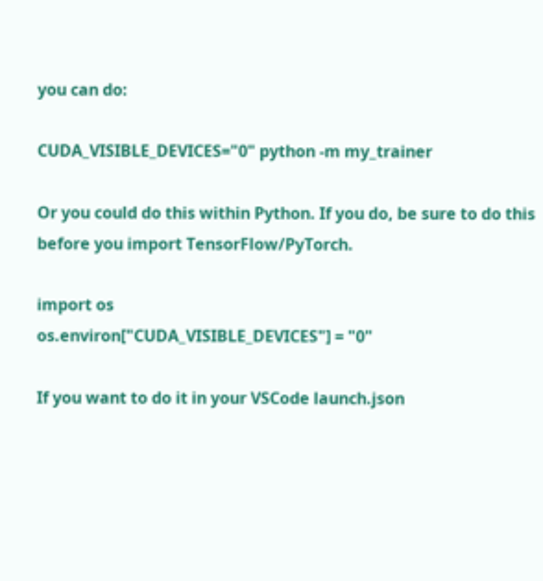you can do:

CUDA_VISIBLE_DEVICES="0" python -m my_trainer

Or you could do this within Python. If you do, be sure to do this before you import TensorFlow/PyTorch.

import os
os.environ["CUDA_VISIBLE_DEVICES"] = "0"

If you want to do it in your VSCode launch.json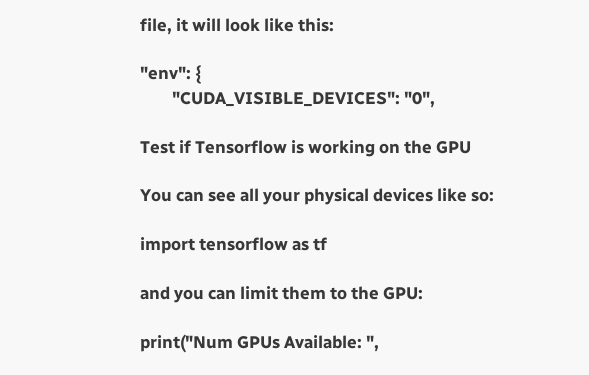file, it will look like this:

"env": {
        "CUDA_VISIBLE_DEVICES": "0",

Test if Tensorflow is working on the GPU

You can see all your physical devices like so:

import tensorflow as tf

and you can limit them to the GPU:

print("Num GPUs Available: ",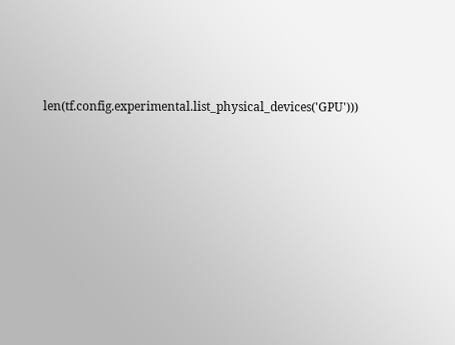len(tf.config.experimental.list_physical_devices('GPU')))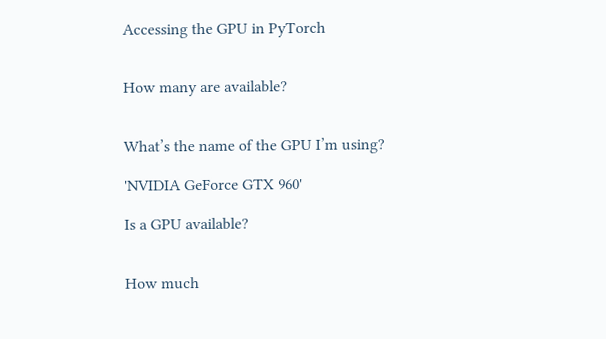Accessing the GPU in PyTorch


How many are available?


What’s the name of the GPU I’m using?

'NVIDIA GeForce GTX 960'

Is a GPU available?


How much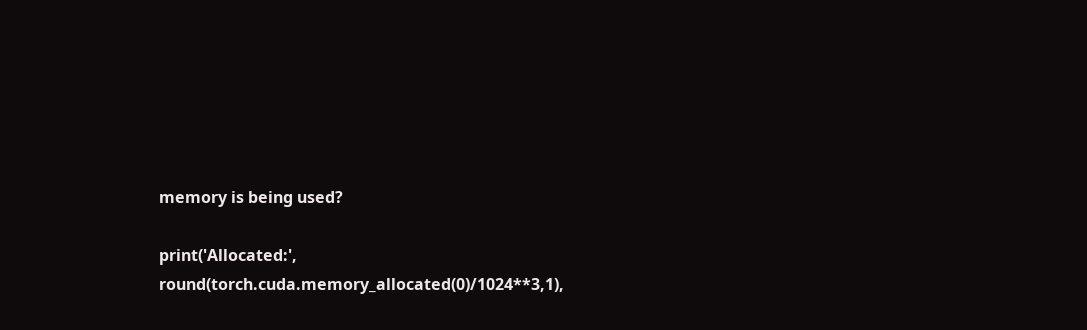memory is being used?

print('Allocated:', round(torch.cuda.memory_allocated(0)/1024**3,1),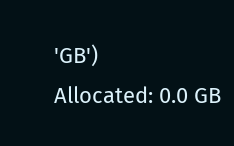'GB')
Allocated: 0.0 GB